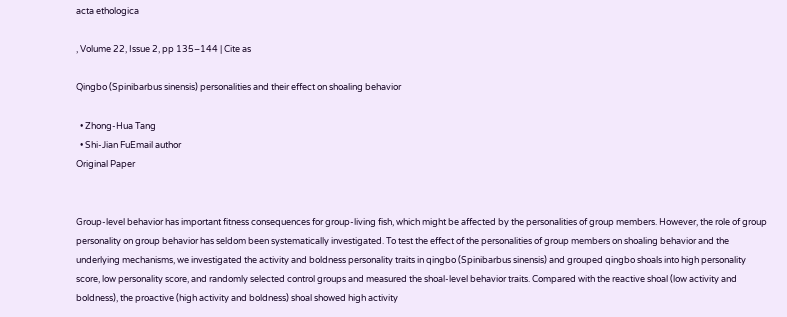acta ethologica

, Volume 22, Issue 2, pp 135–144 | Cite as

Qingbo (Spinibarbus sinensis) personalities and their effect on shoaling behavior

  • Zhong-Hua Tang
  • Shi-Jian FuEmail author
Original Paper


Group-level behavior has important fitness consequences for group-living fish, which might be affected by the personalities of group members. However, the role of group personality on group behavior has seldom been systematically investigated. To test the effect of the personalities of group members on shoaling behavior and the underlying mechanisms, we investigated the activity and boldness personality traits in qingbo (Spinibarbus sinensis) and grouped qingbo shoals into high personality score, low personality score, and randomly selected control groups and measured the shoal-level behavior traits. Compared with the reactive shoal (low activity and boldness), the proactive (high activity and boldness) shoal showed high activity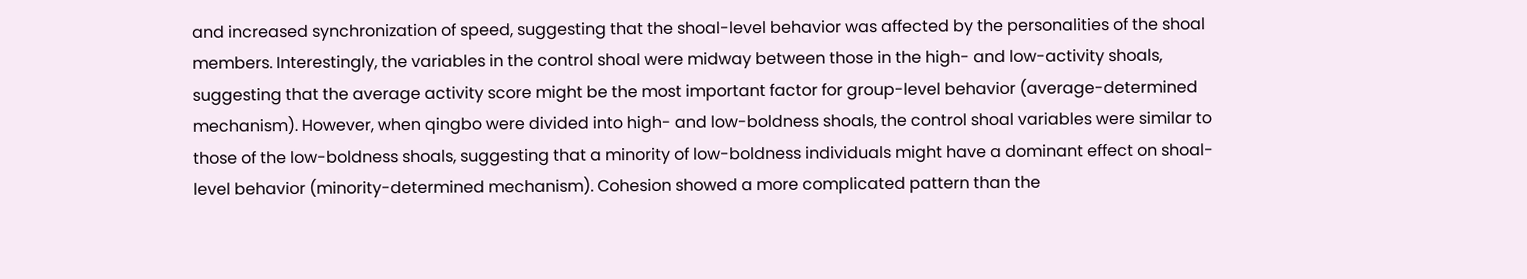and increased synchronization of speed, suggesting that the shoal-level behavior was affected by the personalities of the shoal members. Interestingly, the variables in the control shoal were midway between those in the high- and low-activity shoals, suggesting that the average activity score might be the most important factor for group-level behavior (average-determined mechanism). However, when qingbo were divided into high- and low-boldness shoals, the control shoal variables were similar to those of the low-boldness shoals, suggesting that a minority of low-boldness individuals might have a dominant effect on shoal-level behavior (minority-determined mechanism). Cohesion showed a more complicated pattern than the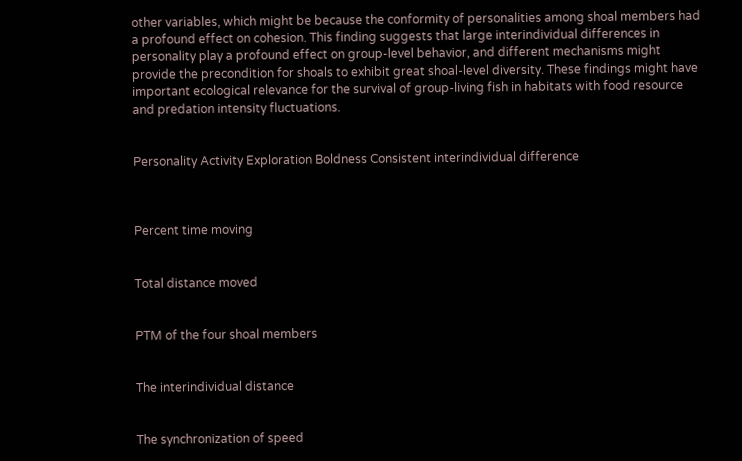other variables, which might be because the conformity of personalities among shoal members had a profound effect on cohesion. This finding suggests that large interindividual differences in personality play a profound effect on group-level behavior, and different mechanisms might provide the precondition for shoals to exhibit great shoal-level diversity. These findings might have important ecological relevance for the survival of group-living fish in habitats with food resource and predation intensity fluctuations.


Personality Activity Exploration Boldness Consistent interindividual difference



Percent time moving


Total distance moved


PTM of the four shoal members


The interindividual distance


The synchronization of speed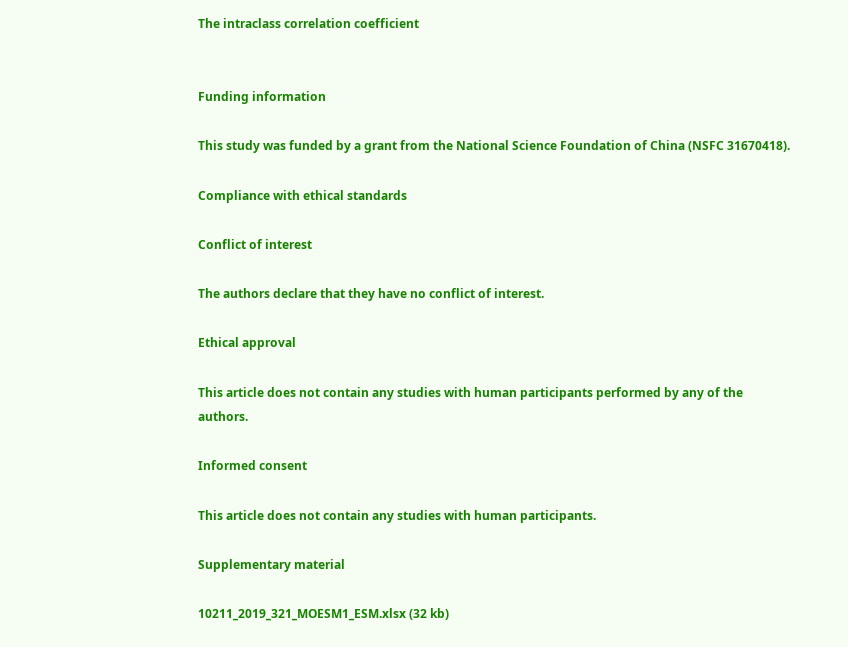The intraclass correlation coefficient


Funding information

This study was funded by a grant from the National Science Foundation of China (NSFC 31670418).

Compliance with ethical standards

Conflict of interest

The authors declare that they have no conflict of interest.

Ethical approval

This article does not contain any studies with human participants performed by any of the authors.

Informed consent

This article does not contain any studies with human participants.

Supplementary material

10211_2019_321_MOESM1_ESM.xlsx (32 kb)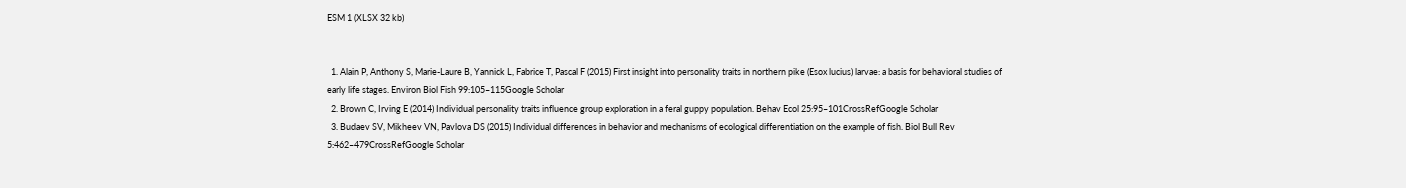ESM 1 (XLSX 32 kb)


  1. Alain P, Anthony S, Marie-Laure B, Yannick L, Fabrice T, Pascal F (2015) First insight into personality traits in northern pike (Esox lucius) larvae: a basis for behavioral studies of early life stages. Environ Biol Fish 99:105–115Google Scholar
  2. Brown C, Irving E (2014) Individual personality traits influence group exploration in a feral guppy population. Behav Ecol 25:95–101CrossRefGoogle Scholar
  3. Budaev SV, Mikheev VN, Pavlova DS (2015) Individual differences in behavior and mechanisms of ecological differentiation on the example of fish. Biol Bull Rev 5:462–479CrossRefGoogle Scholar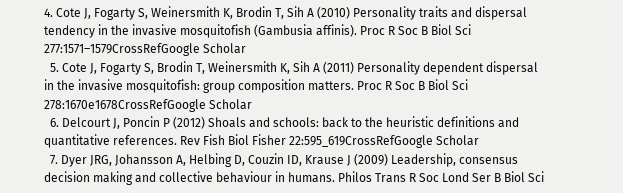4. Cote J, Fogarty S, Weinersmith K, Brodin T, Sih A (2010) Personality traits and dispersal tendency in the invasive mosquitofish (Gambusia affinis). Proc R Soc B Biol Sci 277:1571–1579CrossRefGoogle Scholar
  5. Cote J, Fogarty S, Brodin T, Weinersmith K, Sih A (2011) Personality dependent dispersal in the invasive mosquitofish: group composition matters. Proc R Soc B Biol Sci 278:1670e1678CrossRefGoogle Scholar
  6. Delcourt J, Poncin P (2012) Shoals and schools: back to the heuristic definitions and quantitative references. Rev Fish Biol Fisher 22:595_619CrossRefGoogle Scholar
  7. Dyer JRG, Johansson A, Helbing D, Couzin ID, Krause J (2009) Leadership, consensus decision making and collective behaviour in humans. Philos Trans R Soc Lond Ser B Biol Sci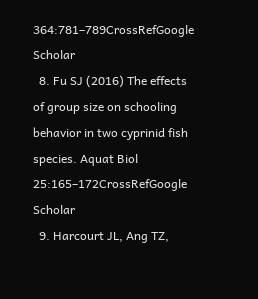364:781–789CrossRefGoogle Scholar
  8. Fu SJ (2016) The effects of group size on schooling behavior in two cyprinid fish species. Aquat Biol 25:165–172CrossRefGoogle Scholar
  9. Harcourt JL, Ang TZ,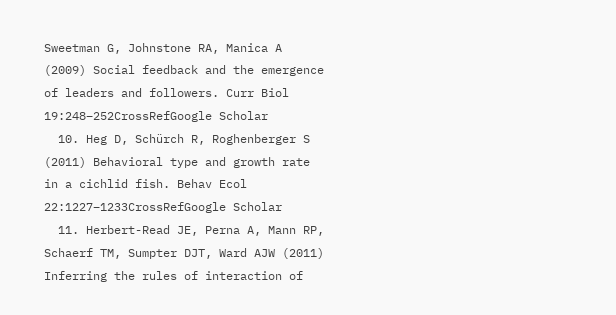Sweetman G, Johnstone RA, Manica A (2009) Social feedback and the emergence of leaders and followers. Curr Biol 19:248–252CrossRefGoogle Scholar
  10. Heg D, Schürch R, Roghenberger S (2011) Behavioral type and growth rate in a cichlid fish. Behav Ecol 22:1227–1233CrossRefGoogle Scholar
  11. Herbert-Read JE, Perna A, Mann RP, Schaerf TM, Sumpter DJT, Ward AJW (2011) Inferring the rules of interaction of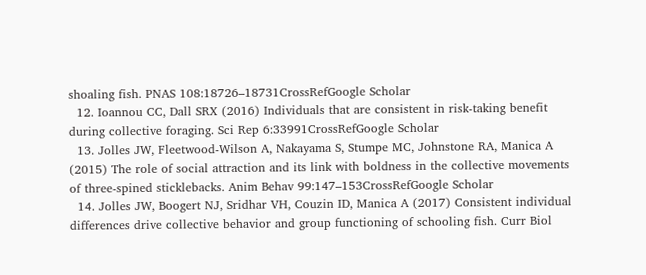shoaling fish. PNAS 108:18726–18731CrossRefGoogle Scholar
  12. Ioannou CC, Dall SRX (2016) Individuals that are consistent in risk-taking benefit during collective foraging. Sci Rep 6:33991CrossRefGoogle Scholar
  13. Jolles JW, Fleetwood-Wilson A, Nakayama S, Stumpe MC, Johnstone RA, Manica A (2015) The role of social attraction and its link with boldness in the collective movements of three-spined sticklebacks. Anim Behav 99:147–153CrossRefGoogle Scholar
  14. Jolles JW, Boogert NJ, Sridhar VH, Couzin ID, Manica A (2017) Consistent individual differences drive collective behavior and group functioning of schooling fish. Curr Biol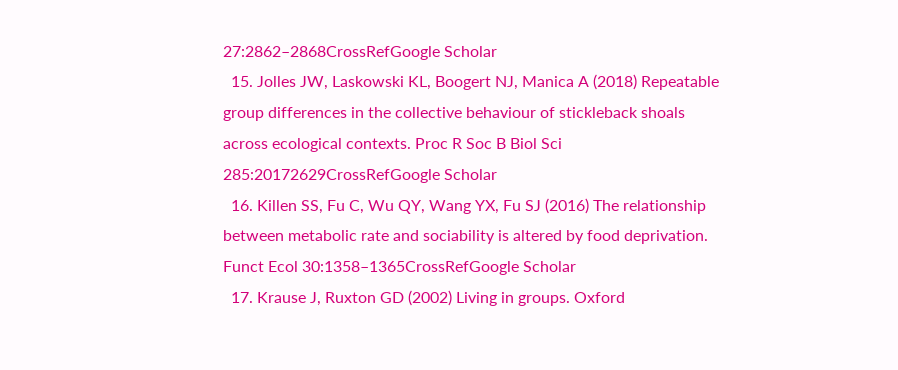27:2862–2868CrossRefGoogle Scholar
  15. Jolles JW, Laskowski KL, Boogert NJ, Manica A (2018) Repeatable group differences in the collective behaviour of stickleback shoals across ecological contexts. Proc R Soc B Biol Sci 285:20172629CrossRefGoogle Scholar
  16. Killen SS, Fu C, Wu QY, Wang YX, Fu SJ (2016) The relationship between metabolic rate and sociability is altered by food deprivation. Funct Ecol 30:1358–1365CrossRefGoogle Scholar
  17. Krause J, Ruxton GD (2002) Living in groups. Oxford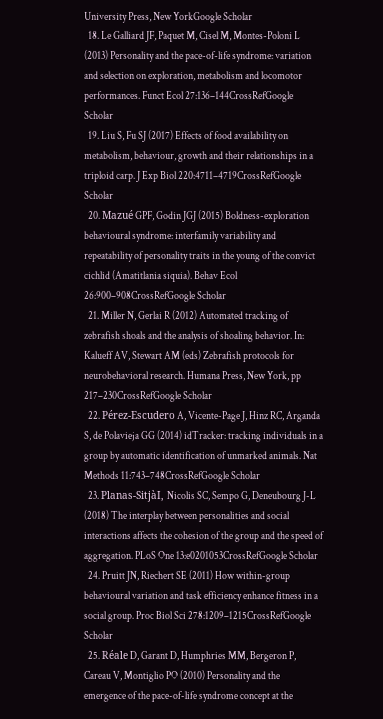University Press, New YorkGoogle Scholar
  18. Le Galliard JF, Paquet M, Cisel M, Montes-Poloni L (2013) Personality and the pace-of-life syndrome: variation and selection on exploration, metabolism and locomotor performances. Funct Ecol 27:136–144CrossRefGoogle Scholar
  19. Liu S, Fu SJ (2017) Effects of food availability on metabolism, behaviour, growth and their relationships in a triploid carp. J Exp Biol 220:4711–4719CrossRefGoogle Scholar
  20. Mazué GPF, Godin JGJ (2015) Boldness-exploration behavioural syndrome: interfamily variability and repeatability of personality traits in the young of the convict cichlid (Amatitlania siquia). Behav Ecol 26:900–908CrossRefGoogle Scholar
  21. Miller N, Gerlai R (2012) Automated tracking of zebrafish shoals and the analysis of shoaling behavior. In: Kalueff AV, Stewart AM (eds) Zebrafish protocols for neurobehavioral research. Humana Press, New York, pp 217–230CrossRefGoogle Scholar
  22. Pérez-Escudero A, Vicente-Page J, Hinz RC, Arganda S, de Polavieja GG (2014) idTracker: tracking individuals in a group by automatic identification of unmarked animals. Nat Methods 11:743–748CrossRefGoogle Scholar
  23. Planas-SitjàI, Nicolis SC, Sempo G, Deneubourg J-L (2018) The interplay between personalities and social interactions affects the cohesion of the group and the speed of aggregation. PLoS One 13:e0201053CrossRefGoogle Scholar
  24. Pruitt JN, Riechert SE (2011) How within-group behavioural variation and task efficiency enhance fitness in a social group. Proc Biol Sci 278:1209–1215CrossRefGoogle Scholar
  25. Réale D, Garant D, Humphries MM, Bergeron P, Careau V, Montiglio PO (2010) Personality and the emergence of the pace-of-life syndrome concept at the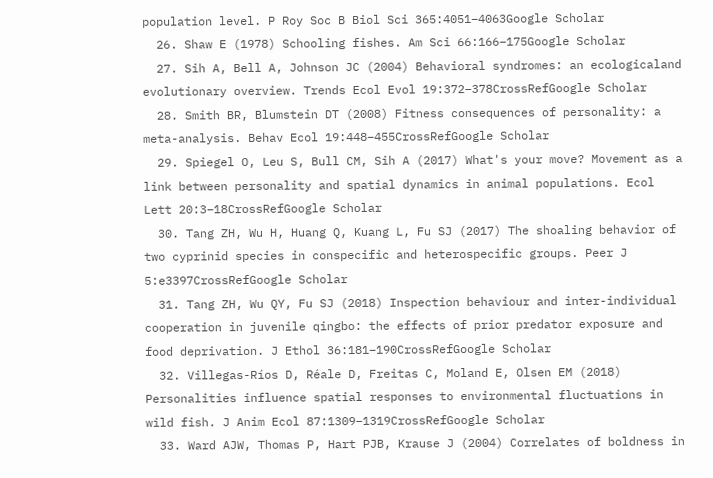population level. P Roy Soc B Biol Sci 365:4051–4063Google Scholar
  26. Shaw E (1978) Schooling fishes. Am Sci 66:166–175Google Scholar
  27. Sih A, Bell A, Johnson JC (2004) Behavioral syndromes: an ecologicaland evolutionary overview. Trends Ecol Evol 19:372–378CrossRefGoogle Scholar
  28. Smith BR, Blumstein DT (2008) Fitness consequences of personality: a meta-analysis. Behav Ecol 19:448–455CrossRefGoogle Scholar
  29. Spiegel O, Leu S, Bull CM, Sih A (2017) What's your move? Movement as a link between personality and spatial dynamics in animal populations. Ecol Lett 20:3–18CrossRefGoogle Scholar
  30. Tang ZH, Wu H, Huang Q, Kuang L, Fu SJ (2017) The shoaling behavior of two cyprinid species in conspecific and heterospecific groups. Peer J 5:e3397CrossRefGoogle Scholar
  31. Tang ZH, Wu QY, Fu SJ (2018) Inspection behaviour and inter-individual cooperation in juvenile qingbo: the effects of prior predator exposure and food deprivation. J Ethol 36:181–190CrossRefGoogle Scholar
  32. Villegas-Ríos D, Réale D, Freitas C, Moland E, Olsen EM (2018) Personalities influence spatial responses to environmental fluctuations in wild fish. J Anim Ecol 87:1309–1319CrossRefGoogle Scholar
  33. Ward AJW, Thomas P, Hart PJB, Krause J (2004) Correlates of boldness in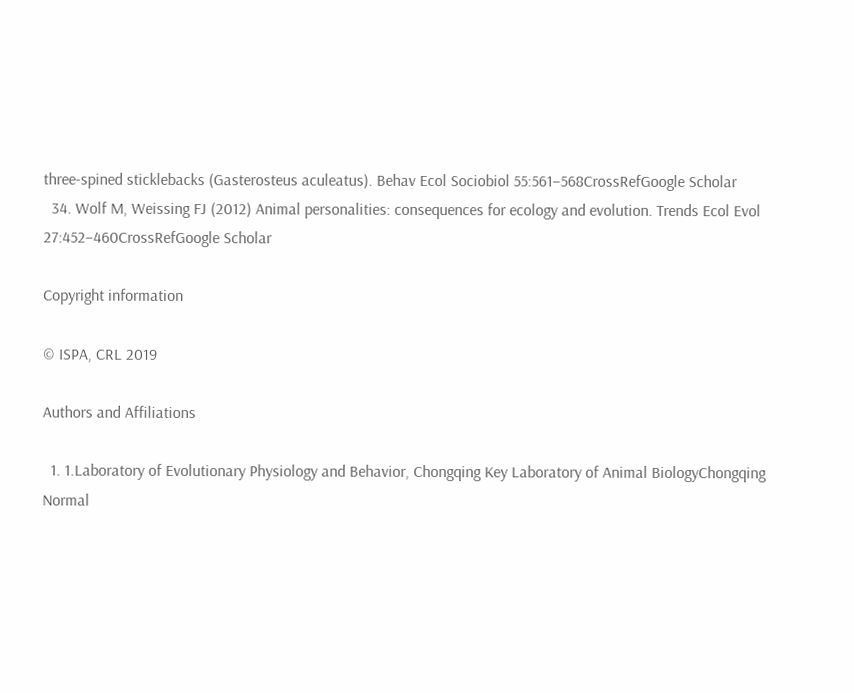three-spined sticklebacks (Gasterosteus aculeatus). Behav Ecol Sociobiol 55:561–568CrossRefGoogle Scholar
  34. Wolf M, Weissing FJ (2012) Animal personalities: consequences for ecology and evolution. Trends Ecol Evol 27:452–460CrossRefGoogle Scholar

Copyright information

© ISPA, CRL 2019

Authors and Affiliations

  1. 1.Laboratory of Evolutionary Physiology and Behavior, Chongqing Key Laboratory of Animal BiologyChongqing Normal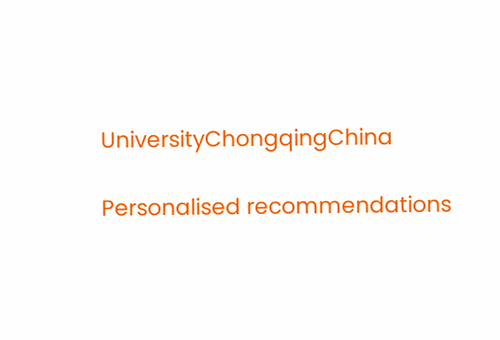UniversityChongqingChina

Personalised recommendations